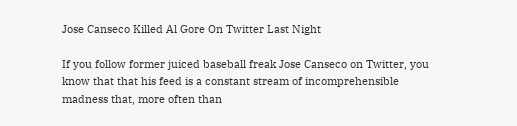Jose Canseco Killed Al Gore On Twitter Last Night

If you follow former juiced baseball freak Jose Canseco on Twitter, you know that that his feed is a constant stream of incomprehensible madness that, more often than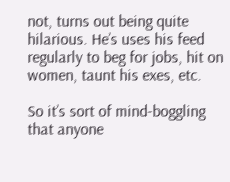not, turns out being quite hilarious. He’s uses his feed regularly to beg for jobs, hit on women, taunt his exes, etc.

So it’s sort of mind-boggling that anyone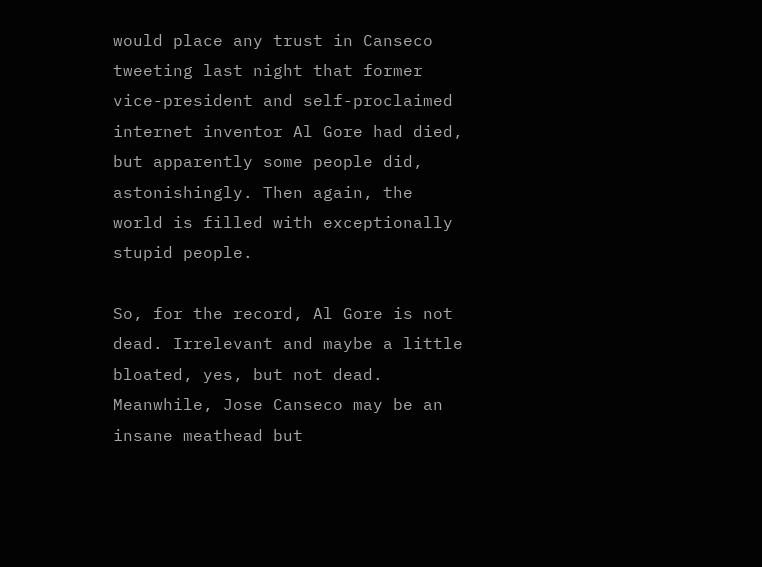would place any trust in Canseco tweeting last night that former vice-president and self-proclaimed internet inventor Al Gore had died, but apparently some people did, astonishingly. Then again, the world is filled with exceptionally stupid people.

So, for the record, Al Gore is not dead. Irrelevant and maybe a little bloated, yes, but not dead. Meanwhile, Jose Canseco may be an insane meathead but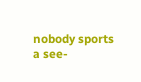nobody sports a see-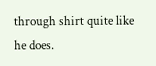through shirt quite like he does.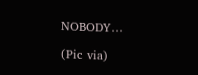NOBODY…

(Pic via)